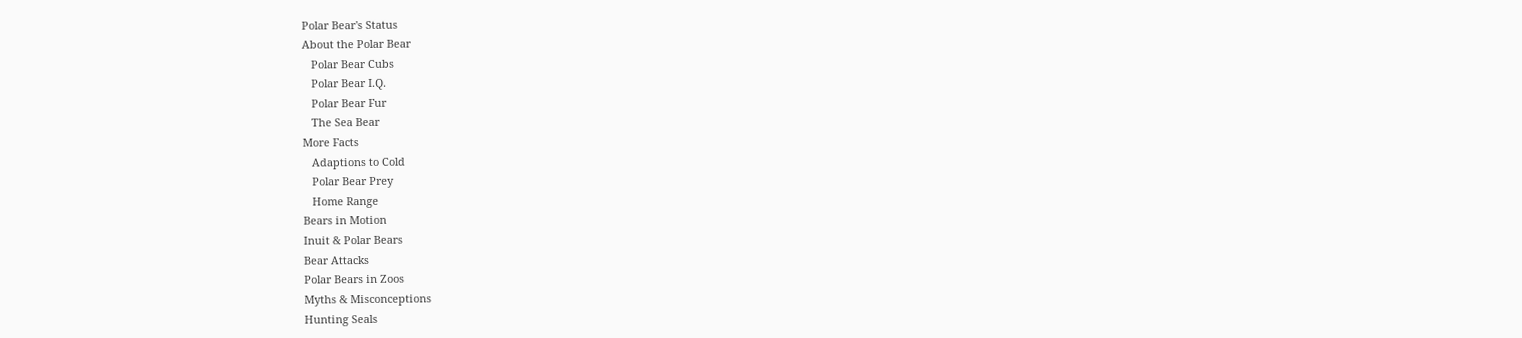Polar Bear's Status
About the Polar Bear
   Polar Bear Cubs
   Polar Bear I.Q.
   Polar Bear Fur
   The Sea Bear
More Facts
   Adaptions to Cold
   Polar Bear Prey
   Home Range
Bears in Motion
Inuit & Polar Bears
Bear Attacks
Polar Bears in Zoos
Myths & Misconceptions
Hunting Seals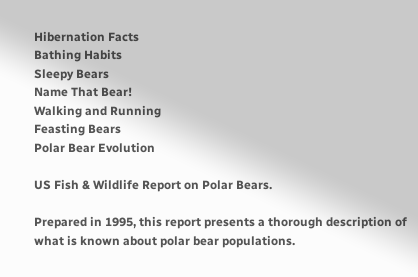Hibernation Facts
Bathing Habits
Sleepy Bears
Name That Bear!
Walking and Running
Feasting Bears
Polar Bear Evolution

US Fish & Wildlife Report on Polar Bears.

Prepared in 1995, this report presents a thorough description of what is known about polar bear populations.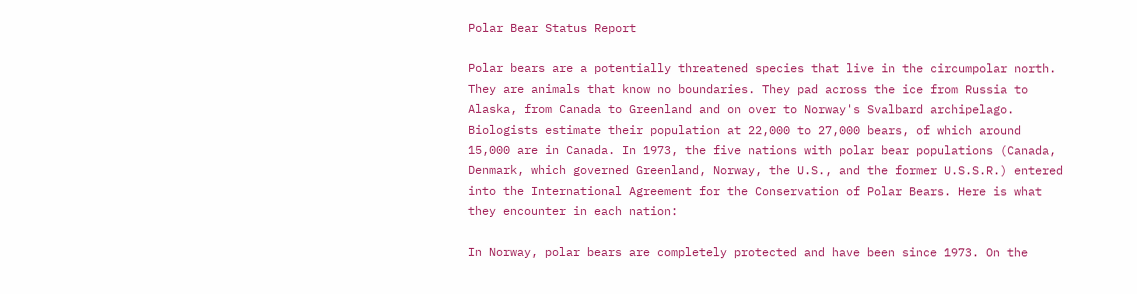Polar Bear Status Report

Polar bears are a potentially threatened species that live in the circumpolar north. They are animals that know no boundaries. They pad across the ice from Russia to Alaska, from Canada to Greenland and on over to Norway's Svalbard archipelago. Biologists estimate their population at 22,000 to 27,000 bears, of which around 15,000 are in Canada. In 1973, the five nations with polar bear populations (Canada, Denmark, which governed Greenland, Norway, the U.S., and the former U.S.S.R.) entered into the International Agreement for the Conservation of Polar Bears. Here is what they encounter in each nation:

In Norway, polar bears are completely protected and have been since 1973. On the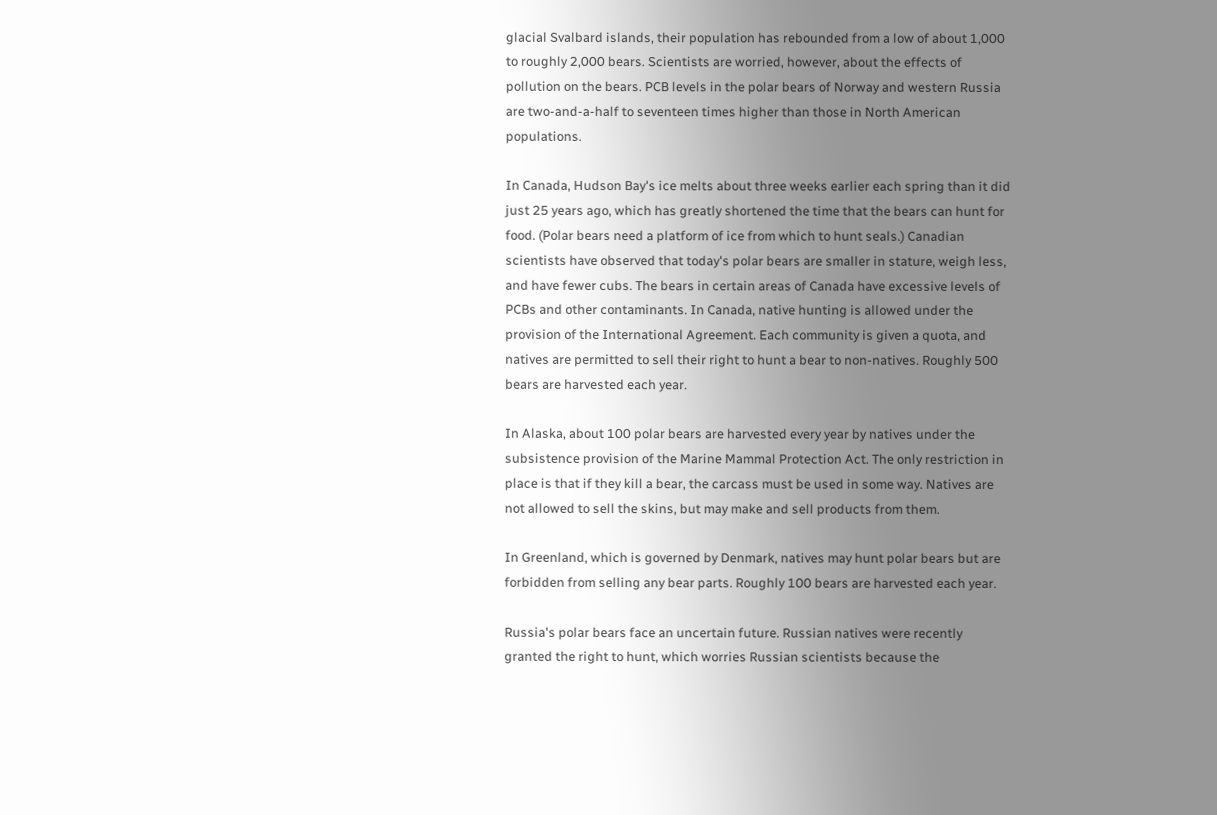glacial Svalbard islands, their population has rebounded from a low of about 1,000 to roughly 2,000 bears. Scientists are worried, however, about the effects of pollution on the bears. PCB levels in the polar bears of Norway and western Russia are two-and-a-half to seventeen times higher than those in North American populations.

In Canada, Hudson Bay's ice melts about three weeks earlier each spring than it did just 25 years ago, which has greatly shortened the time that the bears can hunt for food. (Polar bears need a platform of ice from which to hunt seals.) Canadian scientists have observed that today's polar bears are smaller in stature, weigh less, and have fewer cubs. The bears in certain areas of Canada have excessive levels of PCBs and other contaminants. In Canada, native hunting is allowed under the provision of the International Agreement. Each community is given a quota, and natives are permitted to sell their right to hunt a bear to non-natives. Roughly 500 bears are harvested each year.

In Alaska, about 100 polar bears are harvested every year by natives under the subsistence provision of the Marine Mammal Protection Act. The only restriction in place is that if they kill a bear, the carcass must be used in some way. Natives are not allowed to sell the skins, but may make and sell products from them.

In Greenland, which is governed by Denmark, natives may hunt polar bears but are forbidden from selling any bear parts. Roughly 100 bears are harvested each year.

Russia's polar bears face an uncertain future. Russian natives were recently granted the right to hunt, which worries Russian scientists because the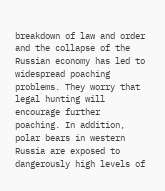breakdown of law and order and the collapse of the Russian economy has led to widespread poaching problems. They worry that legal hunting will encourage further poaching. In addition, polar bears in western Russia are exposed to dangerously high levels of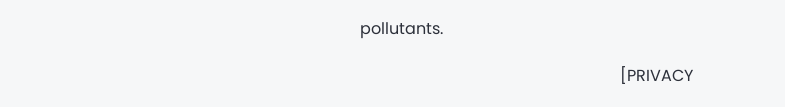pollutants.

                                                                 [PRIVACY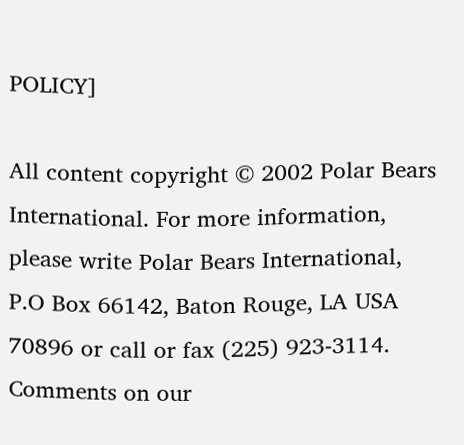POLICY]

All content copyright © 2002 Polar Bears International. For more information, please write Polar Bears International, P.O Box 66142, Baton Rouge, LA USA 70896 or call or fax (225) 923-3114. Comments on our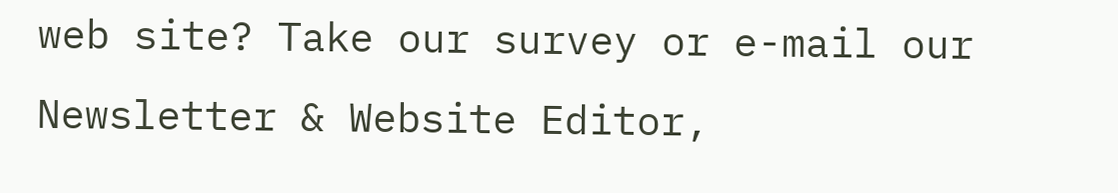web site? Take our survey or e-mail our Newsletter & Website Editor,